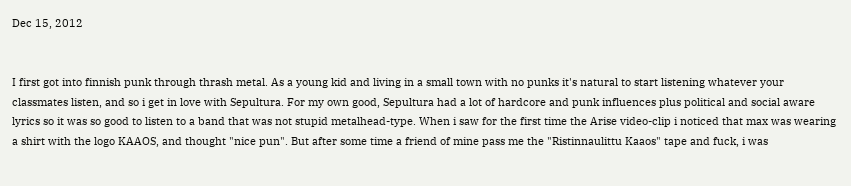Dec 15, 2012


I first got into finnish punk through thrash metal. As a young kid and living in a small town with no punks it's natural to start listening whatever your classmates listen, and so i get in love with Sepultura. For my own good, Sepultura had a lot of hardcore and punk influences plus political and social aware lyrics so it was so good to listen to a band that was not stupid metalhead-type. When i saw for the first time the Arise video-clip i noticed that max was wearing a shirt with the logo KAAOS, and thought "nice pun". But after some time a friend of mine pass me the "Ristinnaulittu Kaaos" tape and fuck, i was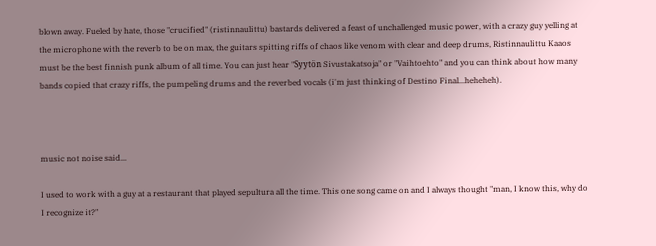blown away. Fueled by hate, those "crucified" (ristinnaulittu) bastards delivered a feast of unchallenged music power, with a crazy guy yelling at the microphone with the reverb to be on max, the guitars spitting riffs of chaos like venom with clear and deep drums, Ristinnaulittu Kaaos must be the best finnish punk album of all time. You can just hear "Syytön Sivustakatsoja" or "Vaihtoehto" and you can think about how many bands copied that crazy riffs, the pumpeling drums and the reverbed vocals (i'm just thinking of Destino Final...heheheh).



music not noise said...

I used to work with a guy at a restaurant that played sepultura all the time. This one song came on and I always thought "man, I know this, why do I recognize it?"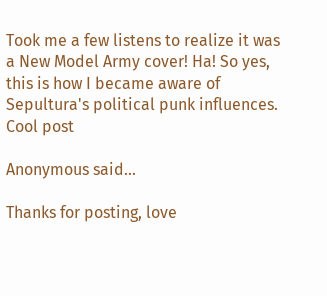Took me a few listens to realize it was a New Model Army cover! Ha! So yes, this is how I became aware of Sepultura's political punk influences.
Cool post

Anonymous said...

Thanks for posting, love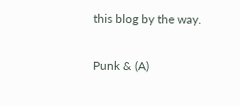this blog by the way.

Punk & (A)